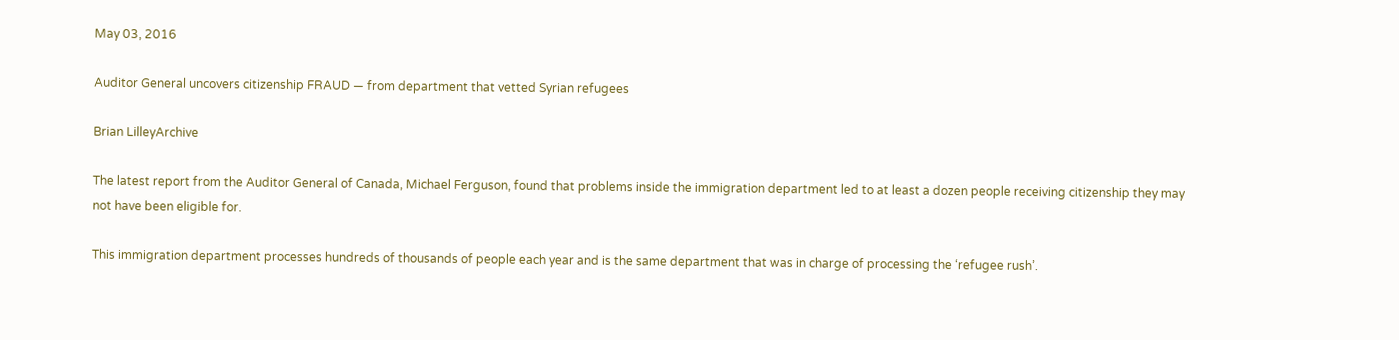May 03, 2016

Auditor General uncovers citizenship FRAUD — from department that vetted Syrian refugees

Brian LilleyArchive

The latest report from the Auditor General of Canada, Michael Ferguson, found that problems inside the immigration department led to at least a dozen people receiving citizenship they may not have been eligible for.

This immigration department processes hundreds of thousands of people each year and is the same department that was in charge of processing the ‘refugee rush’.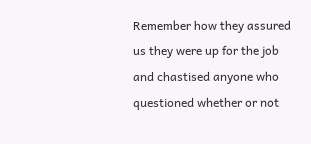Remember how they assured us they were up for the job and chastised anyone who questioned whether or not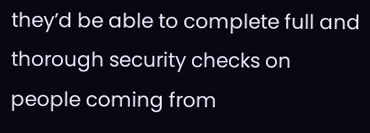they’d be able to complete full and thorough security checks on people coming from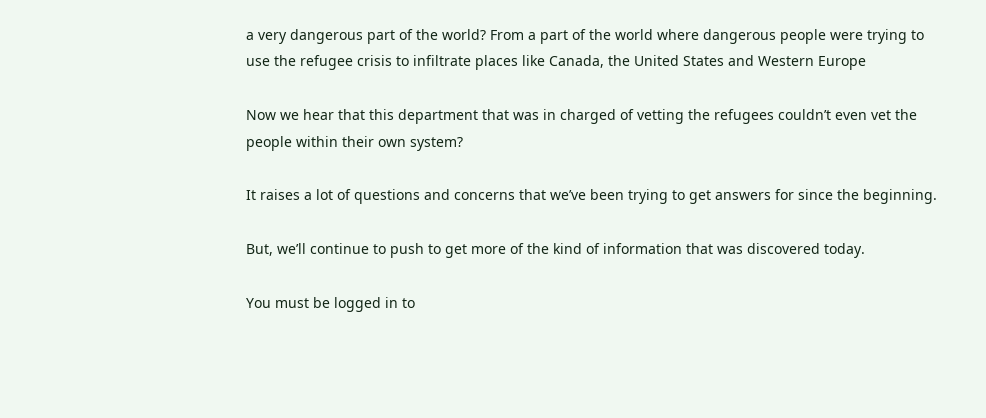a very dangerous part of the world? From a part of the world where dangerous people were trying to use the refugee crisis to infiltrate places like Canada, the United States and Western Europe

Now we hear that this department that was in charged of vetting the refugees couldn’t even vet the people within their own system?

It raises a lot of questions and concerns that we’ve been trying to get answers for since the beginning.

But, we’ll continue to push to get more of the kind of information that was discovered today.

You must be logged in to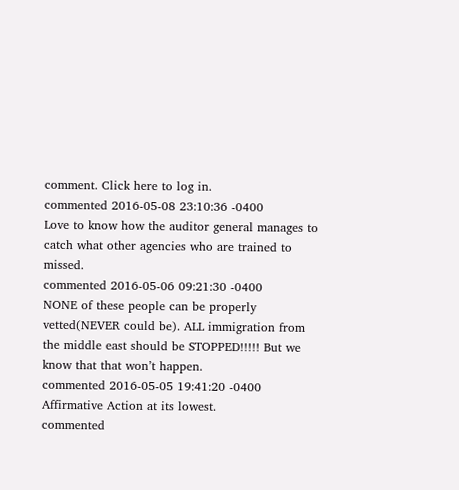comment. Click here to log in.
commented 2016-05-08 23:10:36 -0400
Love to know how the auditor general manages to catch what other agencies who are trained to missed.
commented 2016-05-06 09:21:30 -0400
NONE of these people can be properly vetted(NEVER could be). ALL immigration from the middle east should be STOPPED!!!!! But we know that that won’t happen.
commented 2016-05-05 19:41:20 -0400
Affirmative Action at its lowest.
commented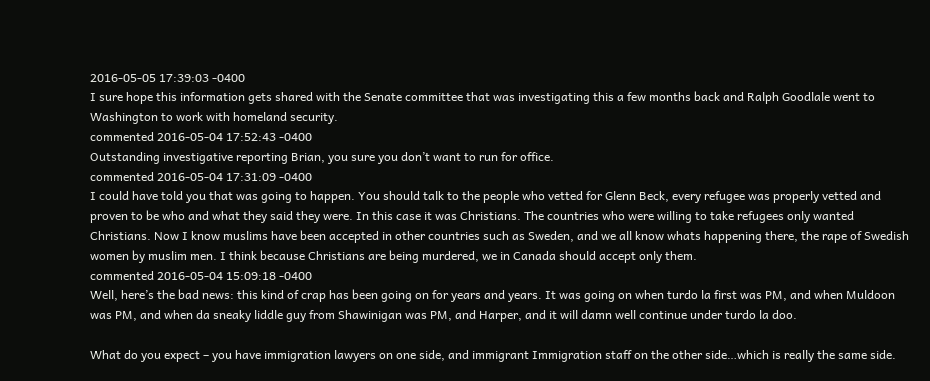2016-05-05 17:39:03 -0400
I sure hope this information gets shared with the Senate committee that was investigating this a few months back and Ralph Goodlale went to Washington to work with homeland security.
commented 2016-05-04 17:52:43 -0400
Outstanding investigative reporting Brian, you sure you don’t want to run for office.
commented 2016-05-04 17:31:09 -0400
I could have told you that was going to happen. You should talk to the people who vetted for Glenn Beck, every refugee was properly vetted and proven to be who and what they said they were. In this case it was Christians. The countries who were willing to take refugees only wanted Christians. Now I know muslims have been accepted in other countries such as Sweden, and we all know whats happening there, the rape of Swedish women by muslim men. I think because Christians are being murdered, we in Canada should accept only them.
commented 2016-05-04 15:09:18 -0400
Well, here’s the bad news: this kind of crap has been going on for years and years. It was going on when turdo la first was PM, and when Muldoon was PM, and when da sneaky liddle guy from Shawinigan was PM, and Harper, and it will damn well continue under turdo la doo.

What do you expect – you have immigration lawyers on one side, and immigrant Immigration staff on the other side…which is really the same side.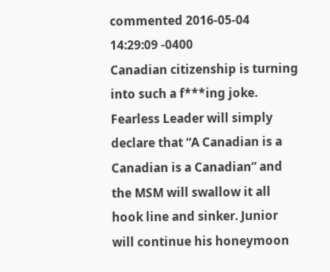commented 2016-05-04 14:29:09 -0400
Canadian citizenship is turning into such a f***ing joke. Fearless Leader will simply declare that “A Canadian is a Canadian is a Canadian” and the MSM will swallow it all hook line and sinker. Junior will continue his honeymoon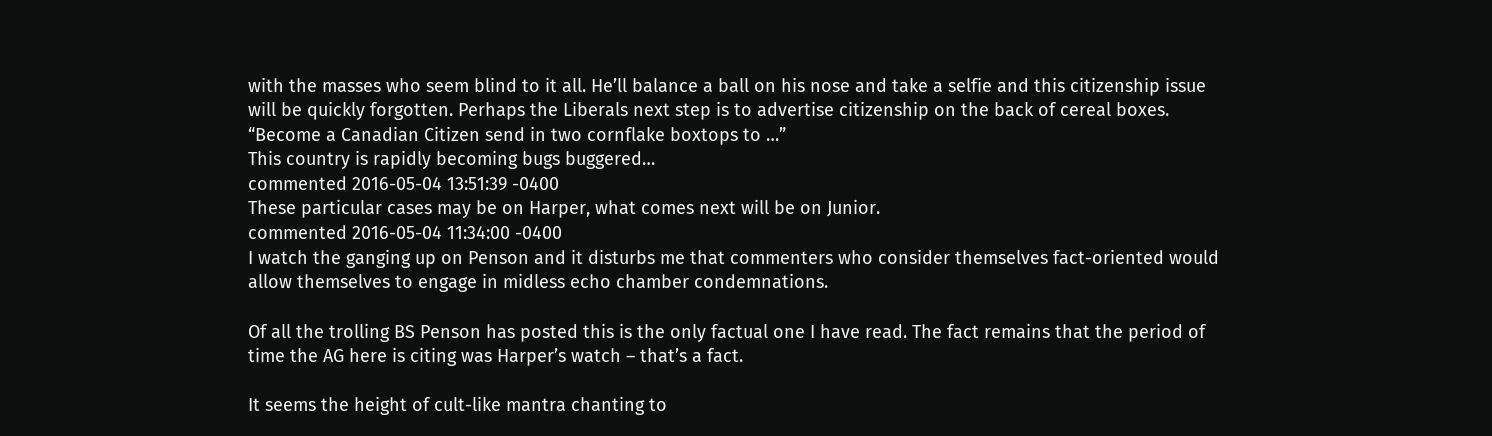with the masses who seem blind to it all. He’ll balance a ball on his nose and take a selfie and this citizenship issue will be quickly forgotten. Perhaps the Liberals next step is to advertise citizenship on the back of cereal boxes. “Become a Canadian Citizen send in two cornflake boxtops to …”
This country is rapidly becoming bugs buggered…
commented 2016-05-04 13:51:39 -0400
These particular cases may be on Harper, what comes next will be on Junior.
commented 2016-05-04 11:34:00 -0400
I watch the ganging up on Penson and it disturbs me that commenters who consider themselves fact-oriented would allow themselves to engage in midless echo chamber condemnations.

Of all the trolling BS Penson has posted this is the only factual one I have read. The fact remains that the period of time the AG here is citing was Harper’s watch – that’s a fact.

It seems the height of cult-like mantra chanting to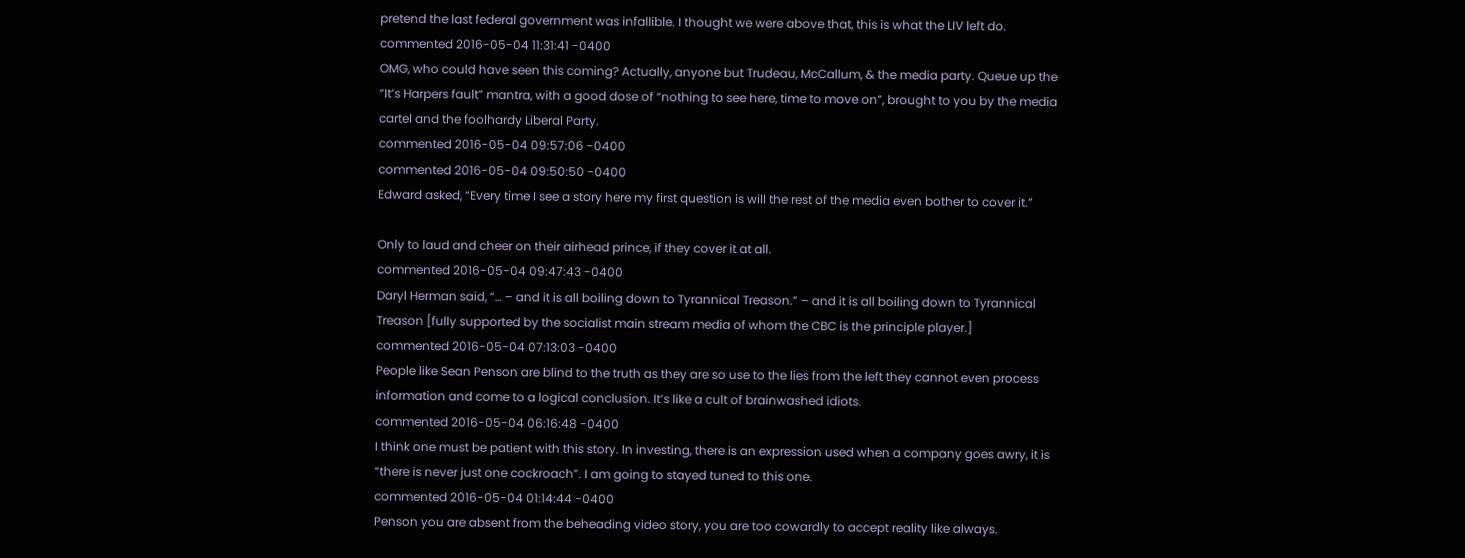pretend the last federal government was infallible. I thought we were above that, this is what the LIV left do.
commented 2016-05-04 11:31:41 -0400
OMG, who could have seen this coming? Actually, anyone but Trudeau, McCallum, & the media party. Queue up the “It’s Harpers fault” mantra, with a good dose of “nothing to see here, time to move on”, brought to you by the media cartel and the foolhardy Liberal Party.
commented 2016-05-04 09:57:06 -0400
commented 2016-05-04 09:50:50 -0400
Edward asked, “Every time I see a story here my first question is will the rest of the media even bother to cover it.”

Only to laud and cheer on their airhead prince, if they cover it at all.
commented 2016-05-04 09:47:43 -0400
Daryl Herman said, “… – and it is all boiling down to Tyrannical Treason.” – and it is all boiling down to Tyrannical Treason [fully supported by the socialist main stream media of whom the CBC is the principle player.]
commented 2016-05-04 07:13:03 -0400
People like Sean Penson are blind to the truth as they are so use to the lies from the left they cannot even process information and come to a logical conclusion. It’s like a cult of brainwashed idiots.
commented 2016-05-04 06:16:48 -0400
I think one must be patient with this story. In investing, there is an expression used when a company goes awry, it is “there is never just one cockroach”. I am going to stayed tuned to this one.
commented 2016-05-04 01:14:44 -0400
Penson you are absent from the beheading video story, you are too cowardly to accept reality like always.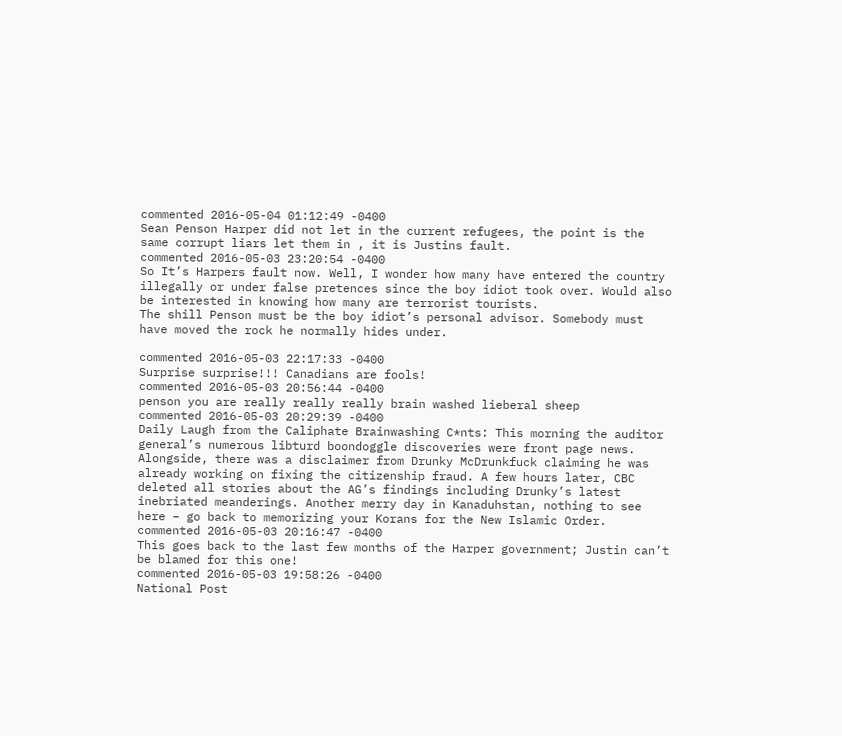commented 2016-05-04 01:12:49 -0400
Sean Penson Harper did not let in the current refugees, the point is the same corrupt liars let them in , it is Justins fault.
commented 2016-05-03 23:20:54 -0400
So It’s Harpers fault now. Well, I wonder how many have entered the country illegally or under false pretences since the boy idiot took over. Would also be interested in knowing how many are terrorist tourists.
The shill Penson must be the boy idiot’s personal advisor. Somebody must have moved the rock he normally hides under.

commented 2016-05-03 22:17:33 -0400
Surprise surprise!!! Canadians are fools!
commented 2016-05-03 20:56:44 -0400
penson you are really really really brain washed lieberal sheep
commented 2016-05-03 20:29:39 -0400
Daily Laugh from the Caliphate Brainwashing C*nts: This morning the auditor general’s numerous libturd boondoggle discoveries were front page news. Alongside, there was a disclaimer from Drunky McDrunkfuck claiming he was already working on fixing the citizenship fraud. A few hours later, CBC deleted all stories about the AG’s findings including Drunky’s latest inebriated meanderings. Another merry day in Kanaduhstan, nothing to see here – go back to memorizing your Korans for the New Islamic Order.
commented 2016-05-03 20:16:47 -0400
This goes back to the last few months of the Harper government; Justin can’t be blamed for this one!
commented 2016-05-03 19:58:26 -0400
National Post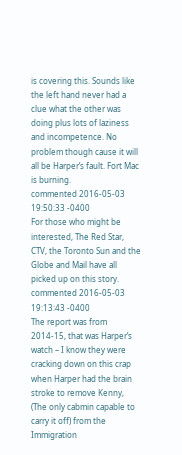is covering this. Sounds like the left hand never had a clue what the other was doing plus lots of laziness and incompetence. No problem though cause it will all be Harper’s fault. Fort Mac is burning.
commented 2016-05-03 19:50:33 -0400
For those who might be interested, The Red Star, CTV, the Toronto Sun and the Globe and Mail have all picked up on this story.
commented 2016-05-03 19:13:43 -0400
The report was from 2014-15, that was Harper’s watch – I know they were cracking down on this crap when Harper had the brain stroke to remove Kenny, (The only cabmin capable to carry it off) from the Immigration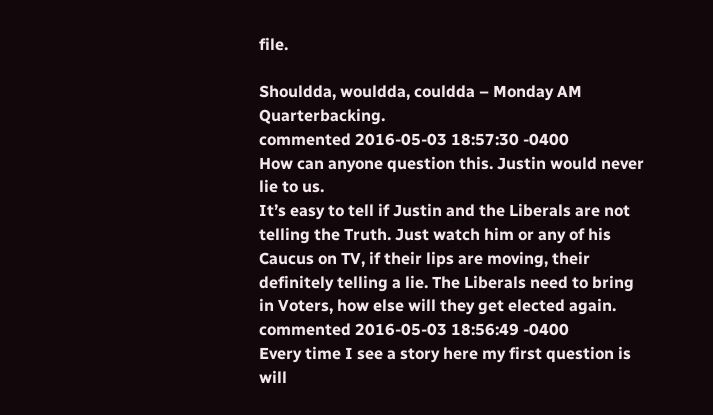file.

Shouldda, wouldda, couldda – Monday AM Quarterbacking.
commented 2016-05-03 18:57:30 -0400
How can anyone question this. Justin would never lie to us.
It’s easy to tell if Justin and the Liberals are not telling the Truth. Just watch him or any of his Caucus on TV, if their lips are moving, their definitely telling a lie. The Liberals need to bring in Voters, how else will they get elected again.
commented 2016-05-03 18:56:49 -0400
Every time I see a story here my first question is will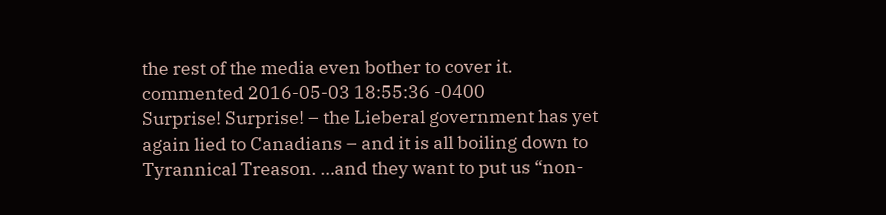the rest of the media even bother to cover it.
commented 2016-05-03 18:55:36 -0400
Surprise! Surprise! – the Lieberal government has yet again lied to Canadians – and it is all boiling down to Tyrannical Treason. …and they want to put us “non-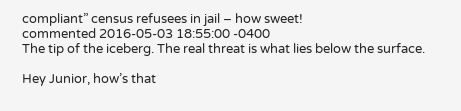compliant” census refusees in jail – how sweet!
commented 2016-05-03 18:55:00 -0400
The tip of the iceberg. The real threat is what lies below the surface.

Hey Junior, how’s that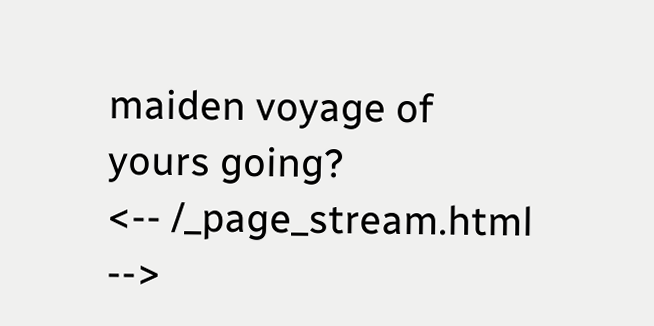maiden voyage of yours going?
<-- /_page_stream.html -->